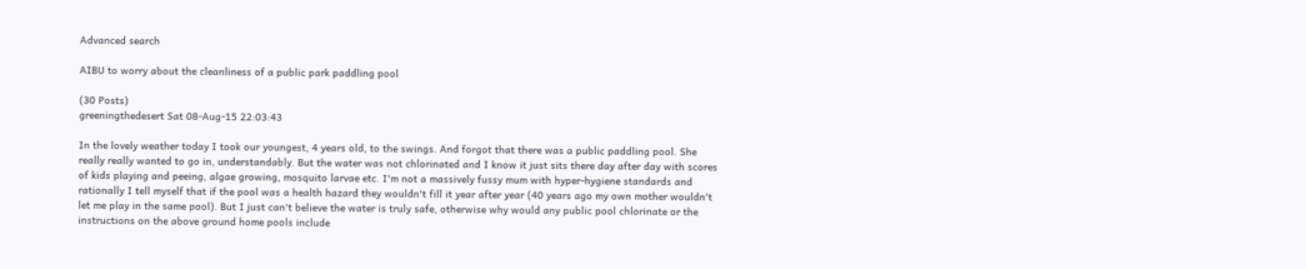Advanced search

AIBU to worry about the cleanliness of a public park paddling pool

(30 Posts)
greeningthedesert Sat 08-Aug-15 22:03:43

In the lovely weather today I took our youngest, 4 years old, to the swings. And forgot that there was a public paddling pool. She really really wanted to go in, understandably. But the water was not chlorinated and I know it just sits there day after day with scores of kids playing and peeing, algae growing, mosquito larvae etc. I'm not a massively fussy mum with hyper-hygiene standards and rationally I tell myself that if the pool was a health hazard they wouldn't fill it year after year (40 years ago my own mother wouldn't let me play in the same pool). But I just can't believe the water is truly safe, otherwise why would any public pool chlorinate or the instructions on the above ground home pools include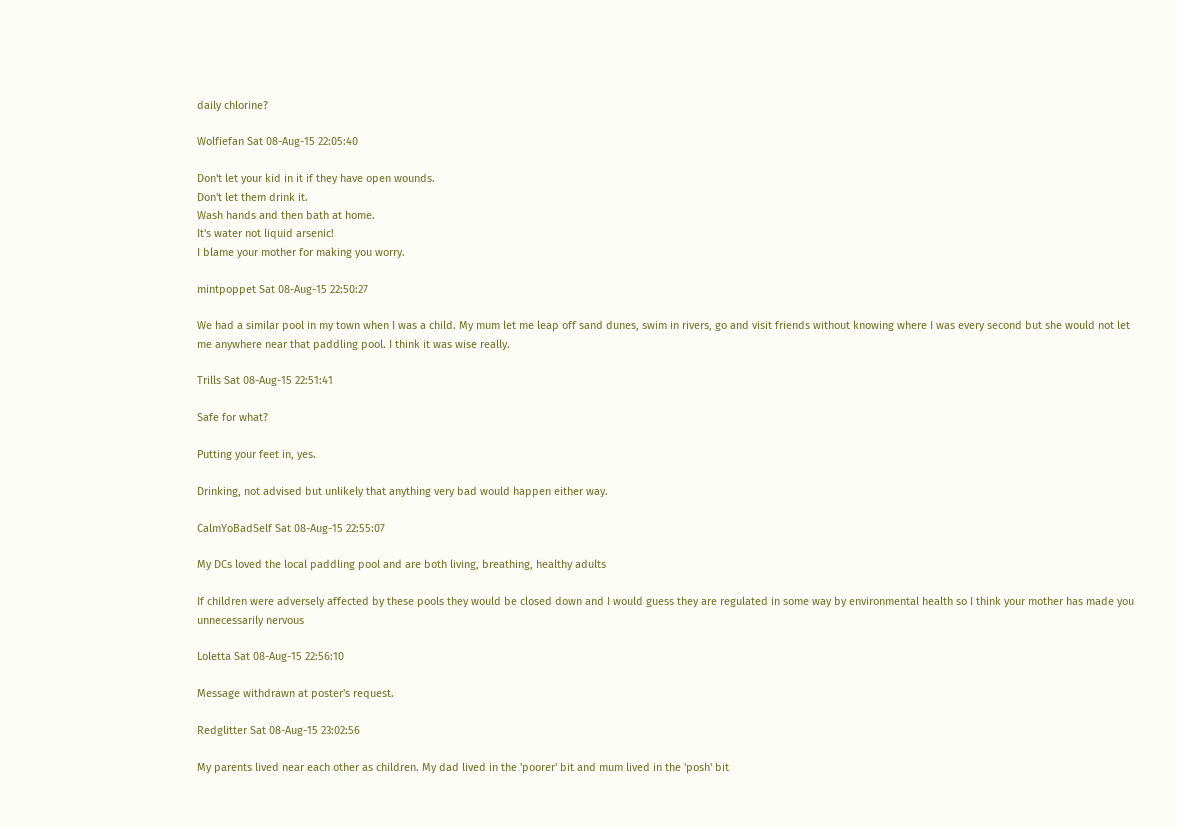daily chlorine?

Wolfiefan Sat 08-Aug-15 22:05:40

Don't let your kid in it if they have open wounds.
Don't let them drink it.
Wash hands and then bath at home.
It's water not liquid arsenic!
I blame your mother for making you worry.

mintpoppet Sat 08-Aug-15 22:50:27

We had a similar pool in my town when I was a child. My mum let me leap off sand dunes, swim in rivers, go and visit friends without knowing where I was every second but she would not let me anywhere near that paddling pool. I think it was wise really.

Trills Sat 08-Aug-15 22:51:41

Safe for what?

Putting your feet in, yes.

Drinking, not advised but unlikely that anything very bad would happen either way.

CalmYoBadSelf Sat 08-Aug-15 22:55:07

My DCs loved the local paddling pool and are both living, breathing, healthy adults

If children were adversely affected by these pools they would be closed down and I would guess they are regulated in some way by environmental health so I think your mother has made you unnecessarily nervous

Loletta Sat 08-Aug-15 22:56:10

Message withdrawn at poster's request.

Redglitter Sat 08-Aug-15 23:02:56

My parents lived near each other as children. My dad lived in the 'poorer' bit and mum lived in the 'posh' bit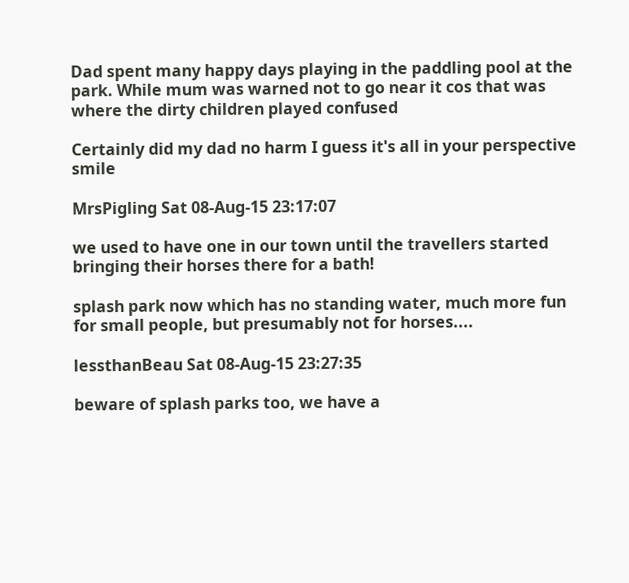Dad spent many happy days playing in the paddling pool at the park. While mum was warned not to go near it cos that was where the dirty children played confused

Certainly did my dad no harm I guess it's all in your perspective smile

MrsPigling Sat 08-Aug-15 23:17:07

we used to have one in our town until the travellers started bringing their horses there for a bath!

splash park now which has no standing water, much more fun for small people, but presumably not for horses....

lessthanBeau Sat 08-Aug-15 23:27:35

beware of splash parks too, we have a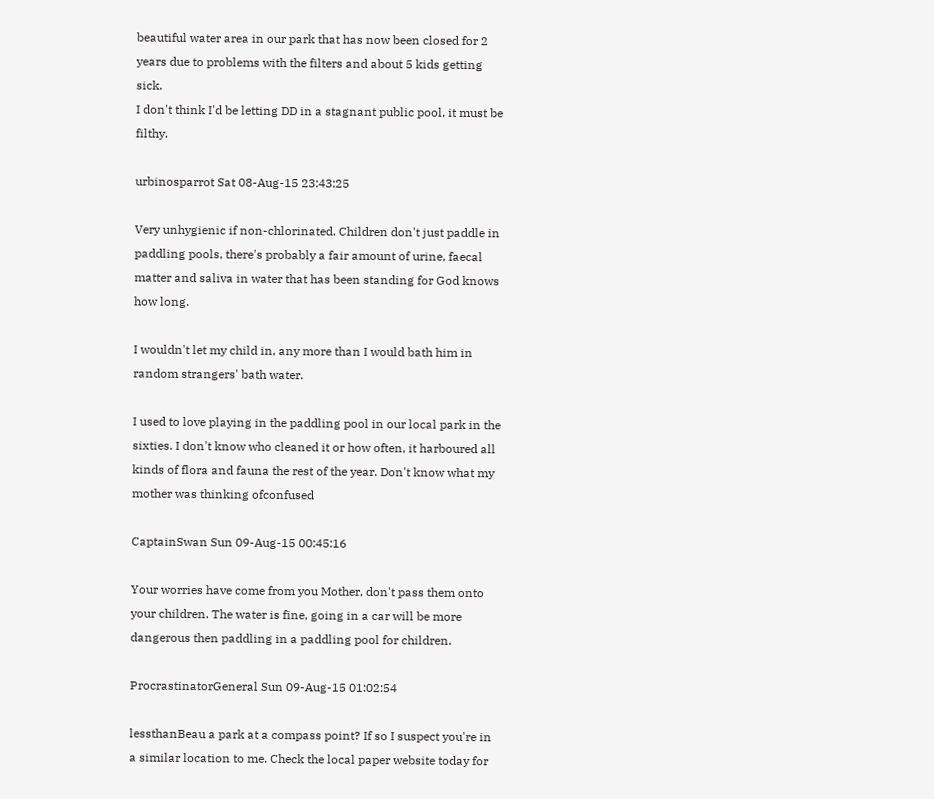beautiful water area in our park that has now been closed for 2 years due to problems with the filters and about 5 kids getting sick.
I don't think I'd be letting DD in a stagnant public pool, it must be filthy.

urbinosparrot Sat 08-Aug-15 23:43:25

Very unhygienic if non-chlorinated. Children don't just paddle in paddling pools, there's probably a fair amount of urine, faecal matter and saliva in water that has been standing for God knows how long.

I wouldn't let my child in, any more than I would bath him in random strangers' bath water.

I used to love playing in the paddling pool in our local park in the sixties. I don't know who cleaned it or how often, it harboured all kinds of flora and fauna the rest of the year. Don't know what my mother was thinking ofconfused

CaptainSwan Sun 09-Aug-15 00:45:16

Your worries have come from you Mother, don't pass them onto your children. The water is fine, going in a car will be more dangerous then paddling in a paddling pool for children.

ProcrastinatorGeneral Sun 09-Aug-15 01:02:54

lessthanBeau a park at a compass point? If so I suspect you're in a similar location to me. Check the local paper website today for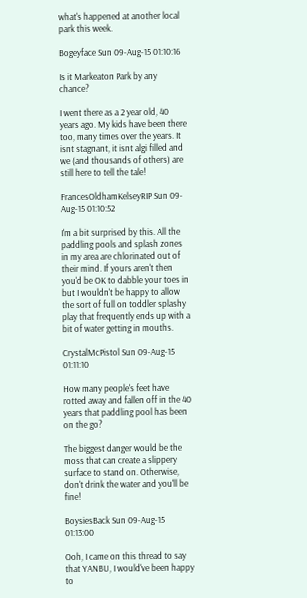what's happened at another local park this week.

Bogeyface Sun 09-Aug-15 01:10:16

Is it Markeaton Park by any chance?

I went there as a 2 year old, 40 years ago. My kids have been there too, many times over the years. It isnt stagnant, it isnt algi filled and we (and thousands of others) are still here to tell the tale!

FrancesOldhamKelseyRIP Sun 09-Aug-15 01:10:52

I'm a bit surprised by this. All the paddling pools and splash zones in my area are chlorinated out of their mind. If yours aren't then you'd be OK to dabble your toes in but I wouldn't be happy to allow the sort of full on toddler splashy play that frequently ends up with a bit of water getting in mouths.

CrystalMcPistol Sun 09-Aug-15 01:11:10

How many people's feet have rotted away and fallen off in the 40 years that paddling pool has been on the go?

The biggest danger would be the moss that can create a slippery surface to stand on. Otherwise, don't drink the water and you'll be fine!

BoysiesBack Sun 09-Aug-15 01:13:00

Ooh, I came on this thread to say that YANBU, I would've been happy to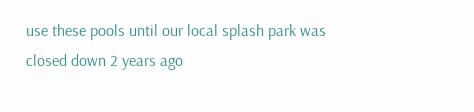use these pools until our local splash park was closed down 2 years ago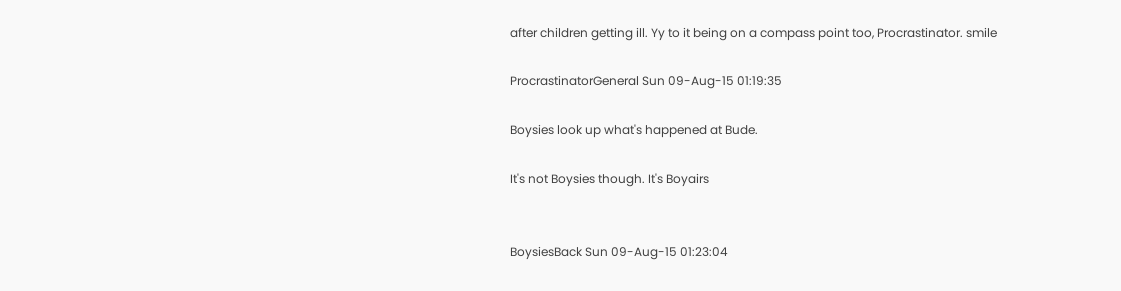after children getting ill. Yy to it being on a compass point too, Procrastinator. smile

ProcrastinatorGeneral Sun 09-Aug-15 01:19:35

Boysies look up what's happened at Bude.

It's not Boysies though. It's Boyairs


BoysiesBack Sun 09-Aug-15 01:23:04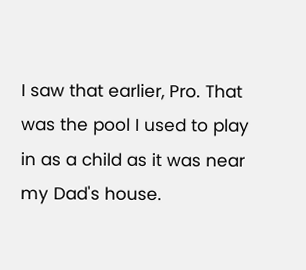I saw that earlier, Pro. That was the pool I used to play in as a child as it was near my Dad's house.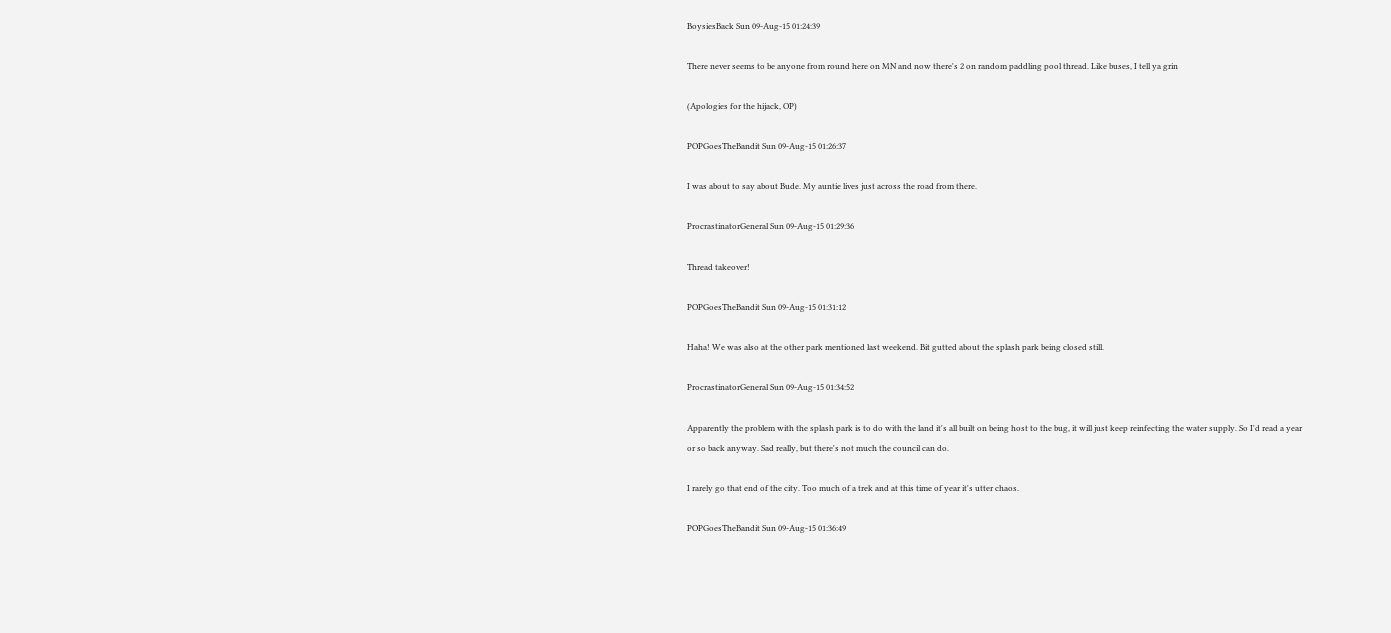BoysiesBack Sun 09-Aug-15 01:24:39

There never seems to be anyone from round here on MN and now there's 2 on random paddling pool thread. Like buses, I tell ya grin

(Apologies for the hijack, OP)

POPGoesTheBandit Sun 09-Aug-15 01:26:37

I was about to say about Bude. My auntie lives just across the road from there.

ProcrastinatorGeneral Sun 09-Aug-15 01:29:36

Thread takeover!

POPGoesTheBandit Sun 09-Aug-15 01:31:12

Haha! We was also at the other park mentioned last weekend. Bit gutted about the splash park being closed still.

ProcrastinatorGeneral Sun 09-Aug-15 01:34:52

Apparently the problem with the splash park is to do with the land it's all built on being host to the bug, it will just keep reinfecting the water supply. So I'd read a year or so back anyway. Sad really, but there's not much the council can do.

I rarely go that end of the city. Too much of a trek and at this time of year it's utter chaos.

POPGoesTheBandit Sun 09-Aug-15 01:36:49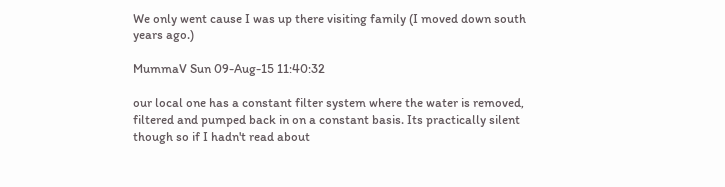We only went cause I was up there visiting family (I moved down south years ago.)

MummaV Sun 09-Aug-15 11:40:32

our local one has a constant filter system where the water is removed, filtered and pumped back in on a constant basis. Its practically silent though so if I hadn't read about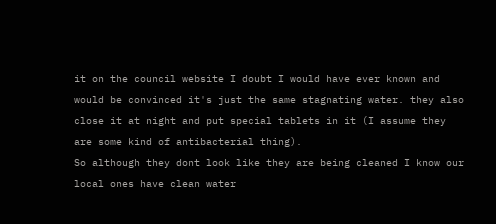it on the council website I doubt I would have ever known and would be convinced it's just the same stagnating water. they also close it at night and put special tablets in it (I assume they are some kind of antibacterial thing).
So although they dont look like they are being cleaned I know our local ones have clean water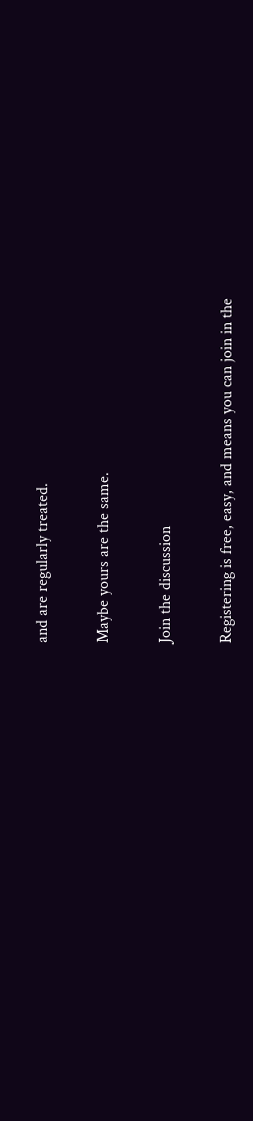and are regularly treated.

Maybe yours are the same.

Join the discussion

Registering is free, easy, and means you can join in the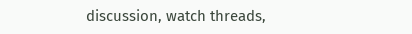discussion, watch threads,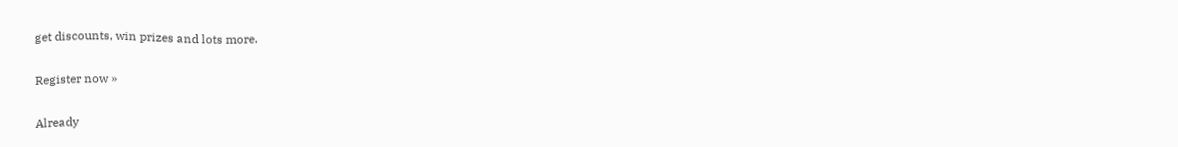get discounts, win prizes and lots more.

Register now »

Already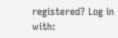registered? Log in with: